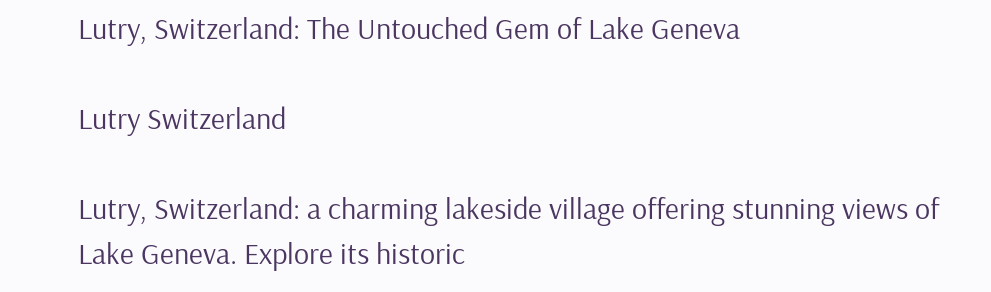Lutry, Switzerland: The Untouched Gem of Lake Geneva

Lutry Switzerland

Lutry, Switzerland: a charming lakeside village offering stunning views of Lake Geneva. Explore its historic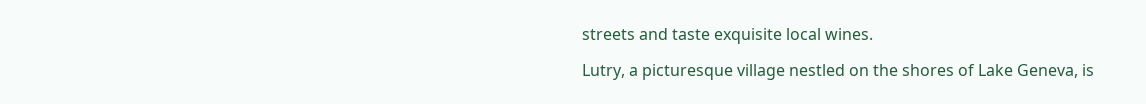streets and taste exquisite local wines.

Lutry, a picturesque village nestled on the shores of Lake Geneva, is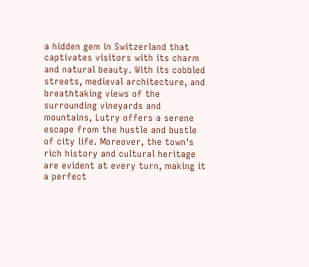a hidden gem in Switzerland that captivates visitors with its charm and natural beauty. With its cobbled streets, medieval architecture, and breathtaking views of the surrounding vineyards and mountains, Lutry offers a serene escape from the hustle and bustle of city life. Moreover, the town's rich history and cultural heritage are evident at every turn, making it a perfect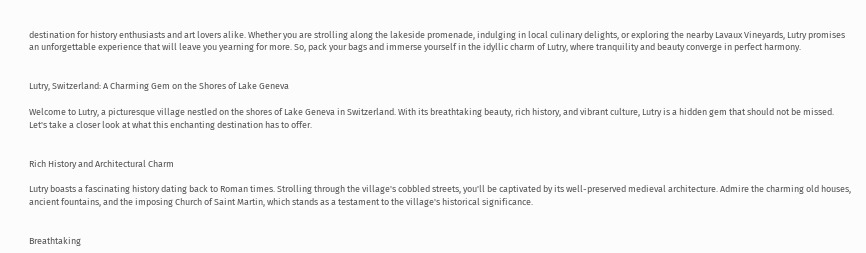destination for history enthusiasts and art lovers alike. Whether you are strolling along the lakeside promenade, indulging in local culinary delights, or exploring the nearby Lavaux Vineyards, Lutry promises an unforgettable experience that will leave you yearning for more. So, pack your bags and immerse yourself in the idyllic charm of Lutry, where tranquility and beauty converge in perfect harmony.


Lutry, Switzerland: A Charming Gem on the Shores of Lake Geneva

Welcome to Lutry, a picturesque village nestled on the shores of Lake Geneva in Switzerland. With its breathtaking beauty, rich history, and vibrant culture, Lutry is a hidden gem that should not be missed. Let's take a closer look at what this enchanting destination has to offer.


Rich History and Architectural Charm

Lutry boasts a fascinating history dating back to Roman times. Strolling through the village's cobbled streets, you'll be captivated by its well-preserved medieval architecture. Admire the charming old houses, ancient fountains, and the imposing Church of Saint Martin, which stands as a testament to the village's historical significance.


Breathtaking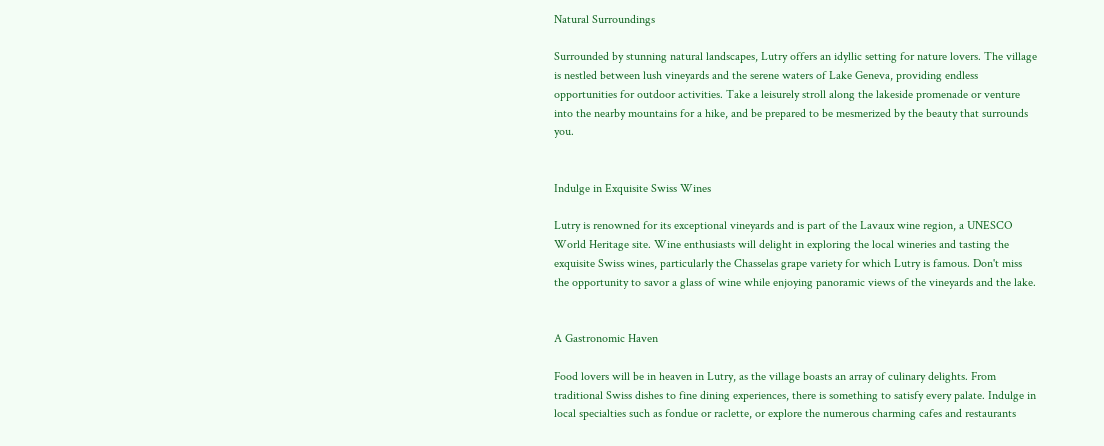Natural Surroundings

Surrounded by stunning natural landscapes, Lutry offers an idyllic setting for nature lovers. The village is nestled between lush vineyards and the serene waters of Lake Geneva, providing endless opportunities for outdoor activities. Take a leisurely stroll along the lakeside promenade or venture into the nearby mountains for a hike, and be prepared to be mesmerized by the beauty that surrounds you.


Indulge in Exquisite Swiss Wines

Lutry is renowned for its exceptional vineyards and is part of the Lavaux wine region, a UNESCO World Heritage site. Wine enthusiasts will delight in exploring the local wineries and tasting the exquisite Swiss wines, particularly the Chasselas grape variety for which Lutry is famous. Don't miss the opportunity to savor a glass of wine while enjoying panoramic views of the vineyards and the lake.


A Gastronomic Haven

Food lovers will be in heaven in Lutry, as the village boasts an array of culinary delights. From traditional Swiss dishes to fine dining experiences, there is something to satisfy every palate. Indulge in local specialties such as fondue or raclette, or explore the numerous charming cafes and restaurants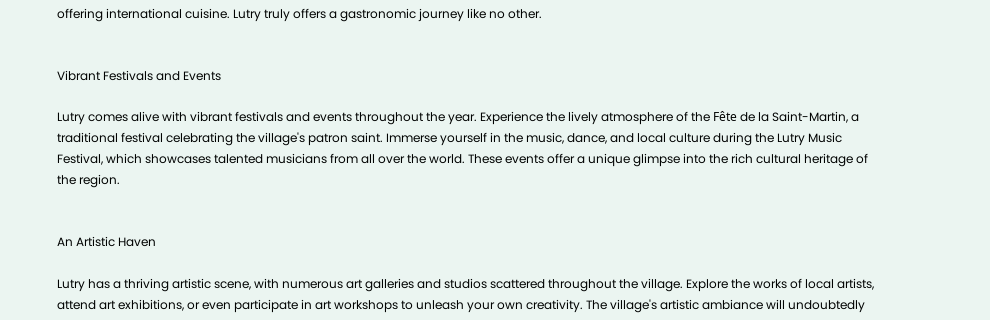offering international cuisine. Lutry truly offers a gastronomic journey like no other.


Vibrant Festivals and Events

Lutry comes alive with vibrant festivals and events throughout the year. Experience the lively atmosphere of the Fête de la Saint-Martin, a traditional festival celebrating the village's patron saint. Immerse yourself in the music, dance, and local culture during the Lutry Music Festival, which showcases talented musicians from all over the world. These events offer a unique glimpse into the rich cultural heritage of the region.


An Artistic Haven

Lutry has a thriving artistic scene, with numerous art galleries and studios scattered throughout the village. Explore the works of local artists, attend art exhibitions, or even participate in art workshops to unleash your own creativity. The village's artistic ambiance will undoubtedly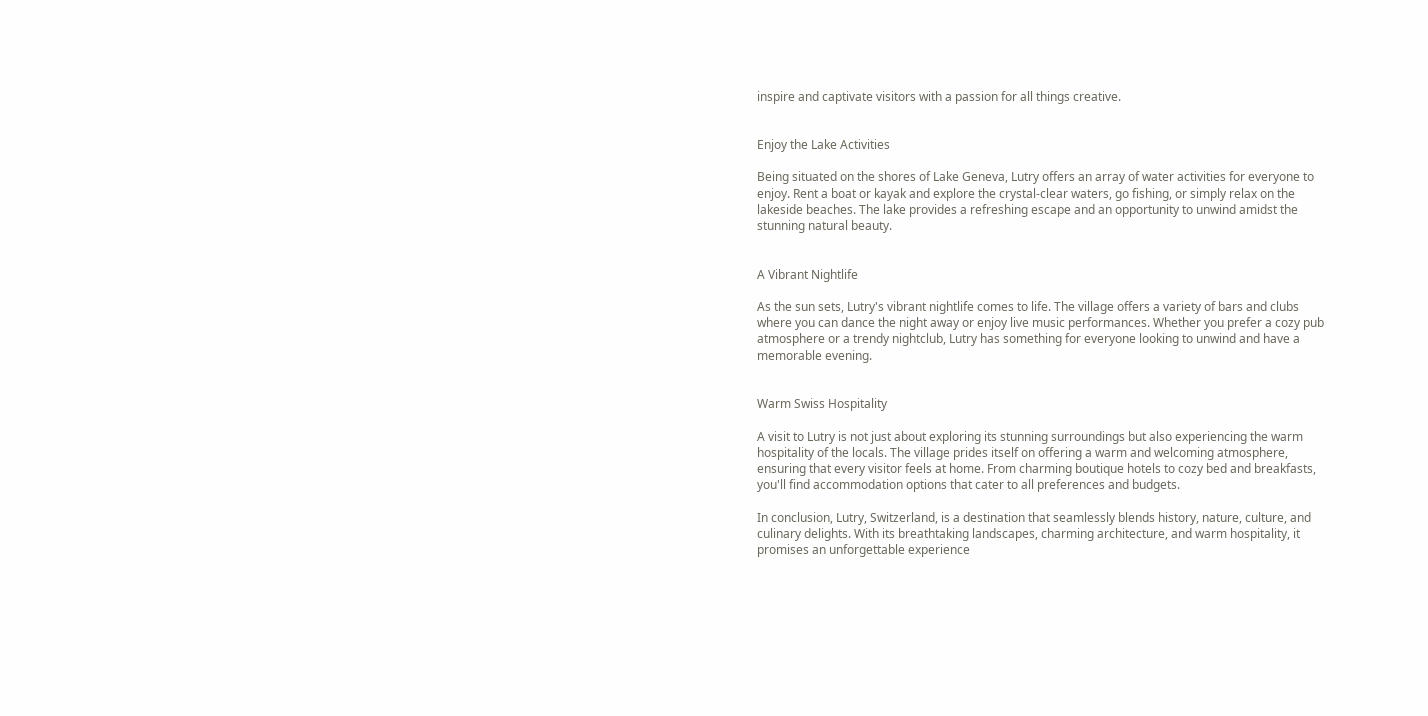inspire and captivate visitors with a passion for all things creative.


Enjoy the Lake Activities

Being situated on the shores of Lake Geneva, Lutry offers an array of water activities for everyone to enjoy. Rent a boat or kayak and explore the crystal-clear waters, go fishing, or simply relax on the lakeside beaches. The lake provides a refreshing escape and an opportunity to unwind amidst the stunning natural beauty.


A Vibrant Nightlife

As the sun sets, Lutry's vibrant nightlife comes to life. The village offers a variety of bars and clubs where you can dance the night away or enjoy live music performances. Whether you prefer a cozy pub atmosphere or a trendy nightclub, Lutry has something for everyone looking to unwind and have a memorable evening.


Warm Swiss Hospitality

A visit to Lutry is not just about exploring its stunning surroundings but also experiencing the warm hospitality of the locals. The village prides itself on offering a warm and welcoming atmosphere, ensuring that every visitor feels at home. From charming boutique hotels to cozy bed and breakfasts, you'll find accommodation options that cater to all preferences and budgets.

In conclusion, Lutry, Switzerland, is a destination that seamlessly blends history, nature, culture, and culinary delights. With its breathtaking landscapes, charming architecture, and warm hospitality, it promises an unforgettable experience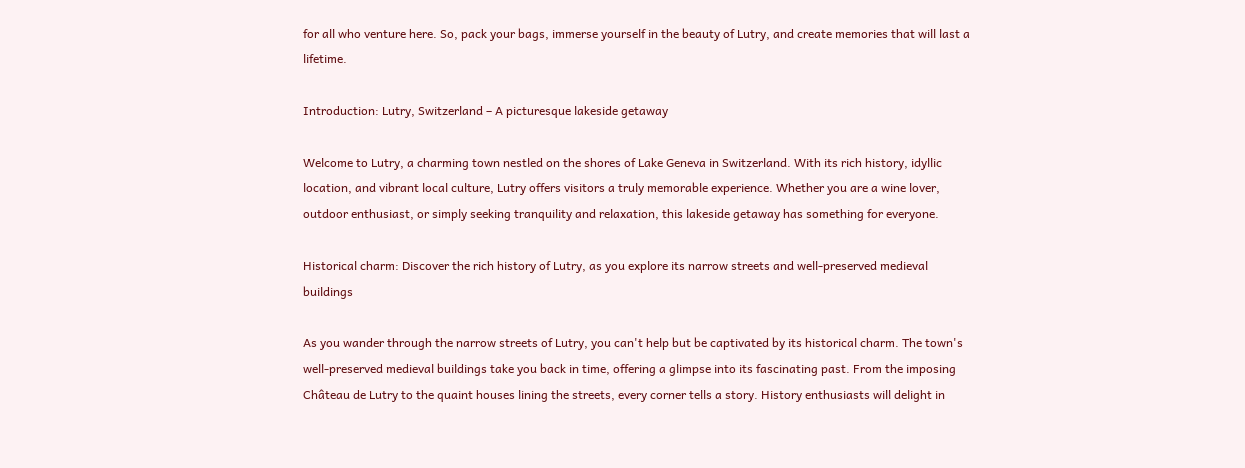for all who venture here. So, pack your bags, immerse yourself in the beauty of Lutry, and create memories that will last a lifetime.

Introduction: Lutry, Switzerland – A picturesque lakeside getaway

Welcome to Lutry, a charming town nestled on the shores of Lake Geneva in Switzerland. With its rich history, idyllic location, and vibrant local culture, Lutry offers visitors a truly memorable experience. Whether you are a wine lover, outdoor enthusiast, or simply seeking tranquility and relaxation, this lakeside getaway has something for everyone.

Historical charm: Discover the rich history of Lutry, as you explore its narrow streets and well-preserved medieval buildings

As you wander through the narrow streets of Lutry, you can't help but be captivated by its historical charm. The town's well-preserved medieval buildings take you back in time, offering a glimpse into its fascinating past. From the imposing Château de Lutry to the quaint houses lining the streets, every corner tells a story. History enthusiasts will delight in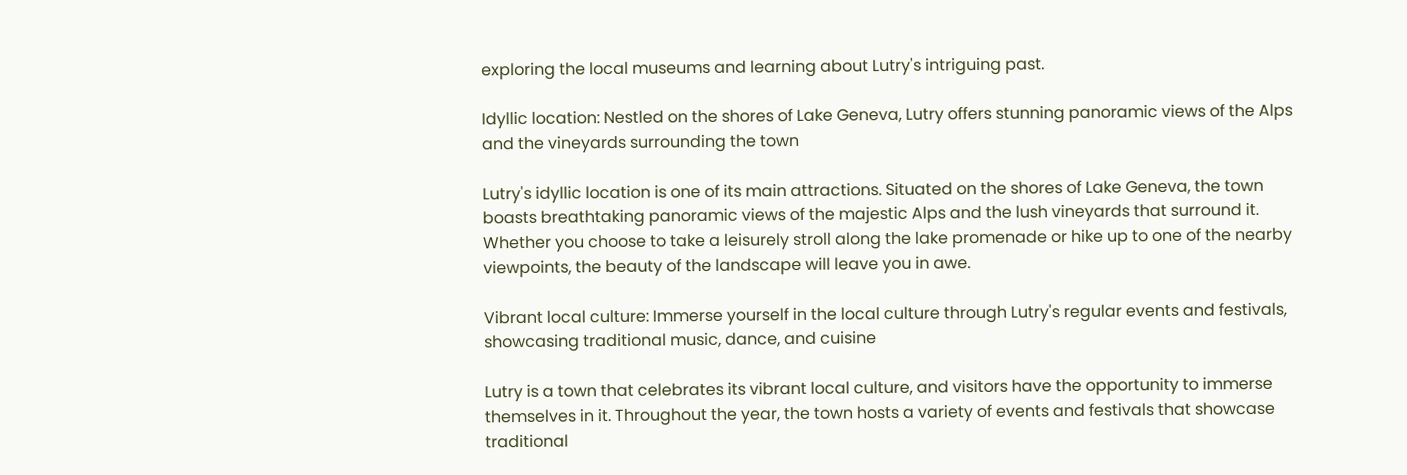exploring the local museums and learning about Lutry's intriguing past.

Idyllic location: Nestled on the shores of Lake Geneva, Lutry offers stunning panoramic views of the Alps and the vineyards surrounding the town

Lutry's idyllic location is one of its main attractions. Situated on the shores of Lake Geneva, the town boasts breathtaking panoramic views of the majestic Alps and the lush vineyards that surround it. Whether you choose to take a leisurely stroll along the lake promenade or hike up to one of the nearby viewpoints, the beauty of the landscape will leave you in awe.

Vibrant local culture: Immerse yourself in the local culture through Lutry's regular events and festivals, showcasing traditional music, dance, and cuisine

Lutry is a town that celebrates its vibrant local culture, and visitors have the opportunity to immerse themselves in it. Throughout the year, the town hosts a variety of events and festivals that showcase traditional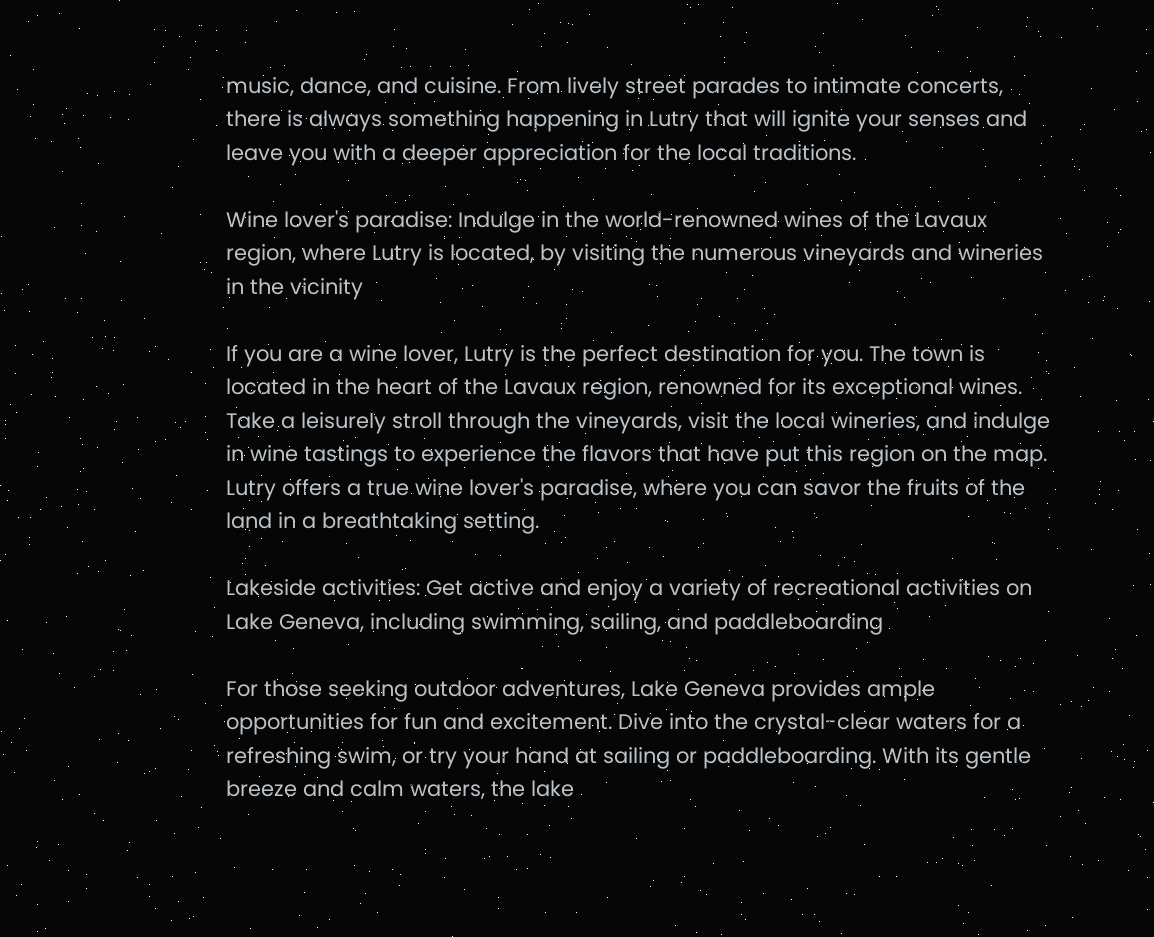music, dance, and cuisine. From lively street parades to intimate concerts, there is always something happening in Lutry that will ignite your senses and leave you with a deeper appreciation for the local traditions.

Wine lover's paradise: Indulge in the world-renowned wines of the Lavaux region, where Lutry is located, by visiting the numerous vineyards and wineries in the vicinity

If you are a wine lover, Lutry is the perfect destination for you. The town is located in the heart of the Lavaux region, renowned for its exceptional wines. Take a leisurely stroll through the vineyards, visit the local wineries, and indulge in wine tastings to experience the flavors that have put this region on the map. Lutry offers a true wine lover's paradise, where you can savor the fruits of the land in a breathtaking setting.

Lakeside activities: Get active and enjoy a variety of recreational activities on Lake Geneva, including swimming, sailing, and paddleboarding

For those seeking outdoor adventures, Lake Geneva provides ample opportunities for fun and excitement. Dive into the crystal-clear waters for a refreshing swim, or try your hand at sailing or paddleboarding. With its gentle breeze and calm waters, the lake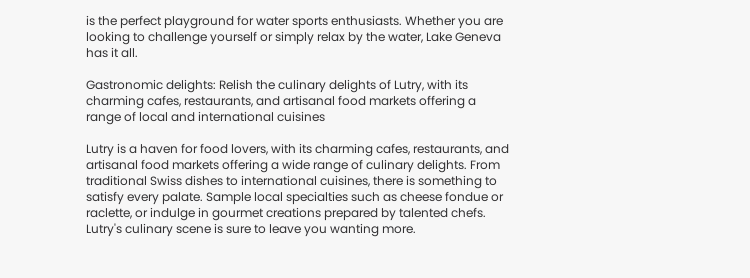is the perfect playground for water sports enthusiasts. Whether you are looking to challenge yourself or simply relax by the water, Lake Geneva has it all.

Gastronomic delights: Relish the culinary delights of Lutry, with its charming cafes, restaurants, and artisanal food markets offering a range of local and international cuisines

Lutry is a haven for food lovers, with its charming cafes, restaurants, and artisanal food markets offering a wide range of culinary delights. From traditional Swiss dishes to international cuisines, there is something to satisfy every palate. Sample local specialties such as cheese fondue or raclette, or indulge in gourmet creations prepared by talented chefs. Lutry's culinary scene is sure to leave you wanting more.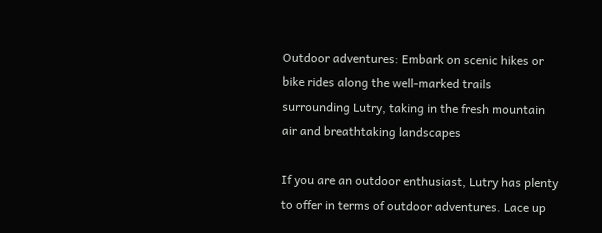Outdoor adventures: Embark on scenic hikes or bike rides along the well-marked trails surrounding Lutry, taking in the fresh mountain air and breathtaking landscapes

If you are an outdoor enthusiast, Lutry has plenty to offer in terms of outdoor adventures. Lace up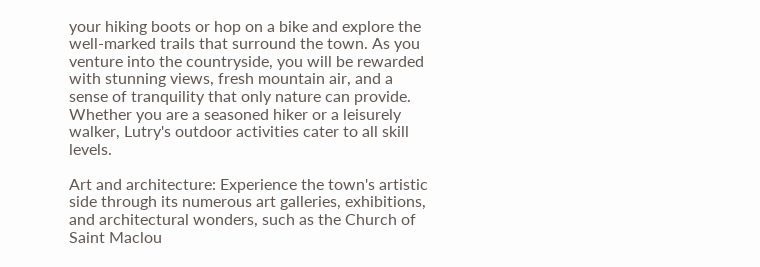your hiking boots or hop on a bike and explore the well-marked trails that surround the town. As you venture into the countryside, you will be rewarded with stunning views, fresh mountain air, and a sense of tranquility that only nature can provide. Whether you are a seasoned hiker or a leisurely walker, Lutry's outdoor activities cater to all skill levels.

Art and architecture: Experience the town's artistic side through its numerous art galleries, exhibitions, and architectural wonders, such as the Church of Saint Maclou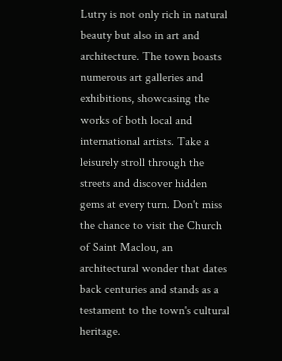Lutry is not only rich in natural beauty but also in art and architecture. The town boasts numerous art galleries and exhibitions, showcasing the works of both local and international artists. Take a leisurely stroll through the streets and discover hidden gems at every turn. Don't miss the chance to visit the Church of Saint Maclou, an architectural wonder that dates back centuries and stands as a testament to the town's cultural heritage.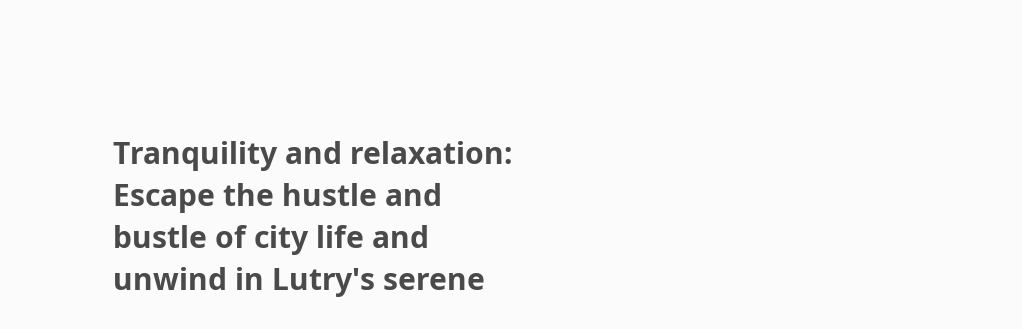Tranquility and relaxation: Escape the hustle and bustle of city life and unwind in Lutry's serene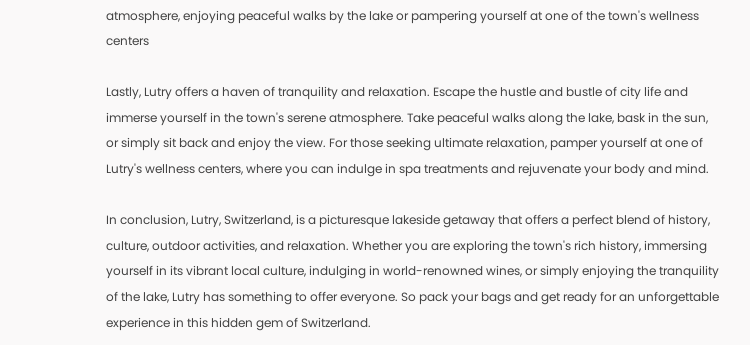atmosphere, enjoying peaceful walks by the lake or pampering yourself at one of the town's wellness centers

Lastly, Lutry offers a haven of tranquility and relaxation. Escape the hustle and bustle of city life and immerse yourself in the town's serene atmosphere. Take peaceful walks along the lake, bask in the sun, or simply sit back and enjoy the view. For those seeking ultimate relaxation, pamper yourself at one of Lutry's wellness centers, where you can indulge in spa treatments and rejuvenate your body and mind.

In conclusion, Lutry, Switzerland, is a picturesque lakeside getaway that offers a perfect blend of history, culture, outdoor activities, and relaxation. Whether you are exploring the town's rich history, immersing yourself in its vibrant local culture, indulging in world-renowned wines, or simply enjoying the tranquility of the lake, Lutry has something to offer everyone. So pack your bags and get ready for an unforgettable experience in this hidden gem of Switzerland.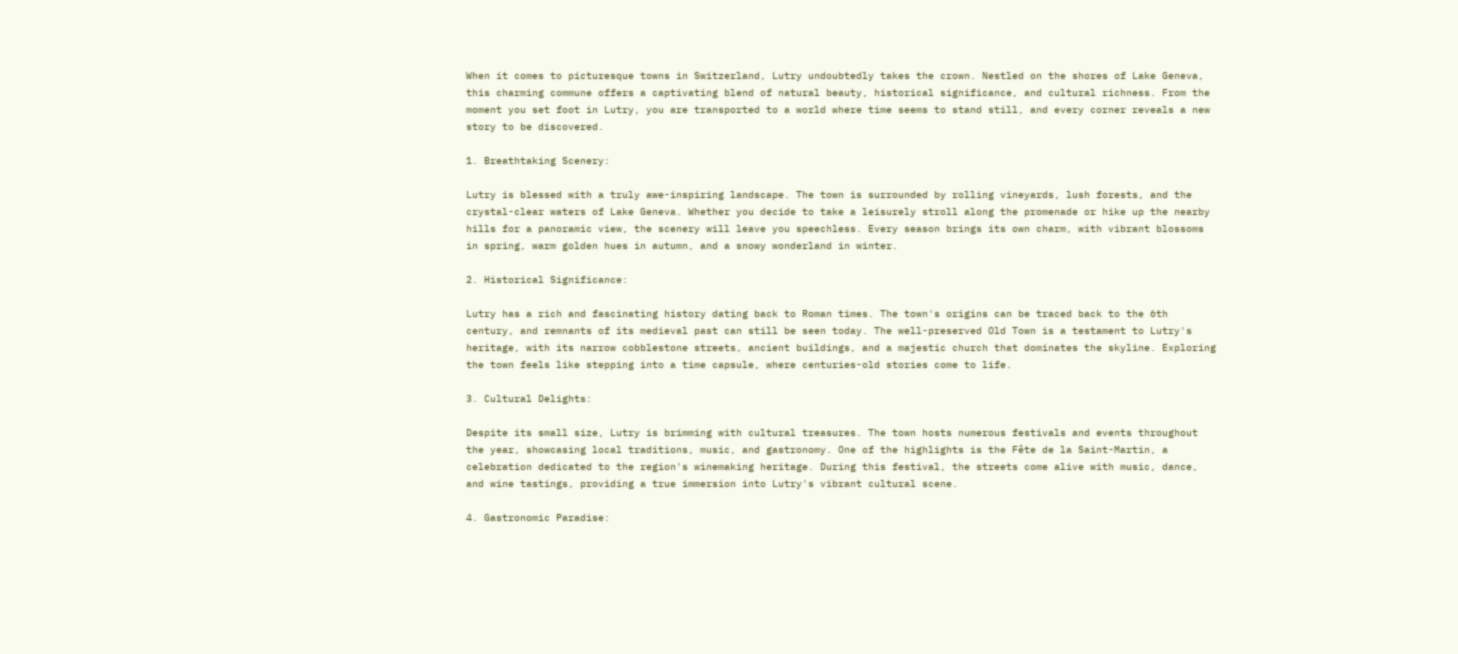When it comes to picturesque towns in Switzerland, Lutry undoubtedly takes the crown. Nestled on the shores of Lake Geneva, this charming commune offers a captivating blend of natural beauty, historical significance, and cultural richness. From the moment you set foot in Lutry, you are transported to a world where time seems to stand still, and every corner reveals a new story to be discovered.

1. Breathtaking Scenery:

Lutry is blessed with a truly awe-inspiring landscape. The town is surrounded by rolling vineyards, lush forests, and the crystal-clear waters of Lake Geneva. Whether you decide to take a leisurely stroll along the promenade or hike up the nearby hills for a panoramic view, the scenery will leave you speechless. Every season brings its own charm, with vibrant blossoms in spring, warm golden hues in autumn, and a snowy wonderland in winter.

2. Historical Significance:

Lutry has a rich and fascinating history dating back to Roman times. The town's origins can be traced back to the 6th century, and remnants of its medieval past can still be seen today. The well-preserved Old Town is a testament to Lutry's heritage, with its narrow cobblestone streets, ancient buildings, and a majestic church that dominates the skyline. Exploring the town feels like stepping into a time capsule, where centuries-old stories come to life.

3. Cultural Delights:

Despite its small size, Lutry is brimming with cultural treasures. The town hosts numerous festivals and events throughout the year, showcasing local traditions, music, and gastronomy. One of the highlights is the Fête de la Saint-Martin, a celebration dedicated to the region's winemaking heritage. During this festival, the streets come alive with music, dance, and wine tastings, providing a true immersion into Lutry's vibrant cultural scene.

4. Gastronomic Paradise: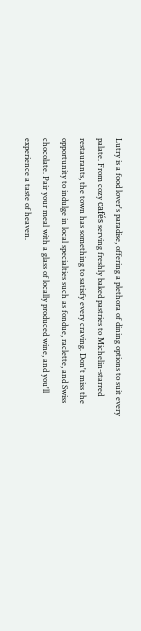Lutry is a food lover's paradise, offering a plethora of dining options to suit every palate. From cozy cafés serving freshly baked pastries to Michelin-starred restaurants, the town has something to satisfy every craving. Don't miss the opportunity to indulge in local specialties such as fondue, raclette, and Swiss chocolate. Pair your meal with a glass of locally produced wine, and you'll experience a taste of heaven.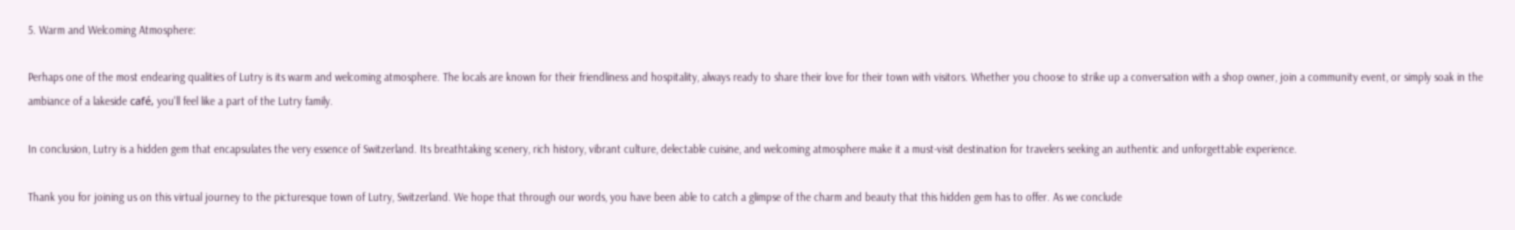5. Warm and Welcoming Atmosphere:

Perhaps one of the most endearing qualities of Lutry is its warm and welcoming atmosphere. The locals are known for their friendliness and hospitality, always ready to share their love for their town with visitors. Whether you choose to strike up a conversation with a shop owner, join a community event, or simply soak in the ambiance of a lakeside café, you'll feel like a part of the Lutry family.

In conclusion, Lutry is a hidden gem that encapsulates the very essence of Switzerland. Its breathtaking scenery, rich history, vibrant culture, delectable cuisine, and welcoming atmosphere make it a must-visit destination for travelers seeking an authentic and unforgettable experience.

Thank you for joining us on this virtual journey to the picturesque town of Lutry, Switzerland. We hope that through our words, you have been able to catch a glimpse of the charm and beauty that this hidden gem has to offer. As we conclude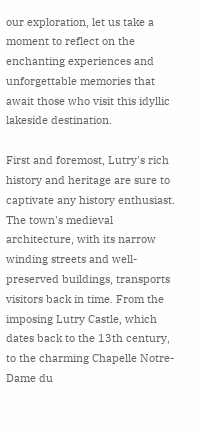our exploration, let us take a moment to reflect on the enchanting experiences and unforgettable memories that await those who visit this idyllic lakeside destination.

First and foremost, Lutry's rich history and heritage are sure to captivate any history enthusiast. The town's medieval architecture, with its narrow winding streets and well-preserved buildings, transports visitors back in time. From the imposing Lutry Castle, which dates back to the 13th century, to the charming Chapelle Notre-Dame du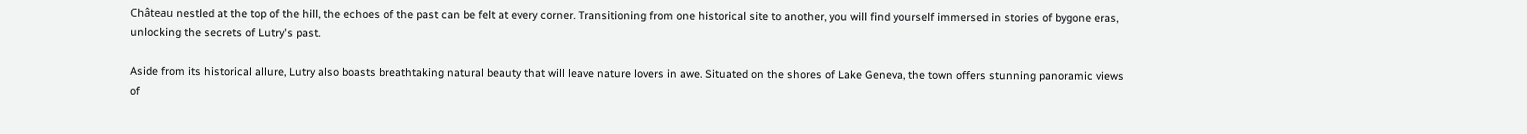Château nestled at the top of the hill, the echoes of the past can be felt at every corner. Transitioning from one historical site to another, you will find yourself immersed in stories of bygone eras, unlocking the secrets of Lutry's past.

Aside from its historical allure, Lutry also boasts breathtaking natural beauty that will leave nature lovers in awe. Situated on the shores of Lake Geneva, the town offers stunning panoramic views of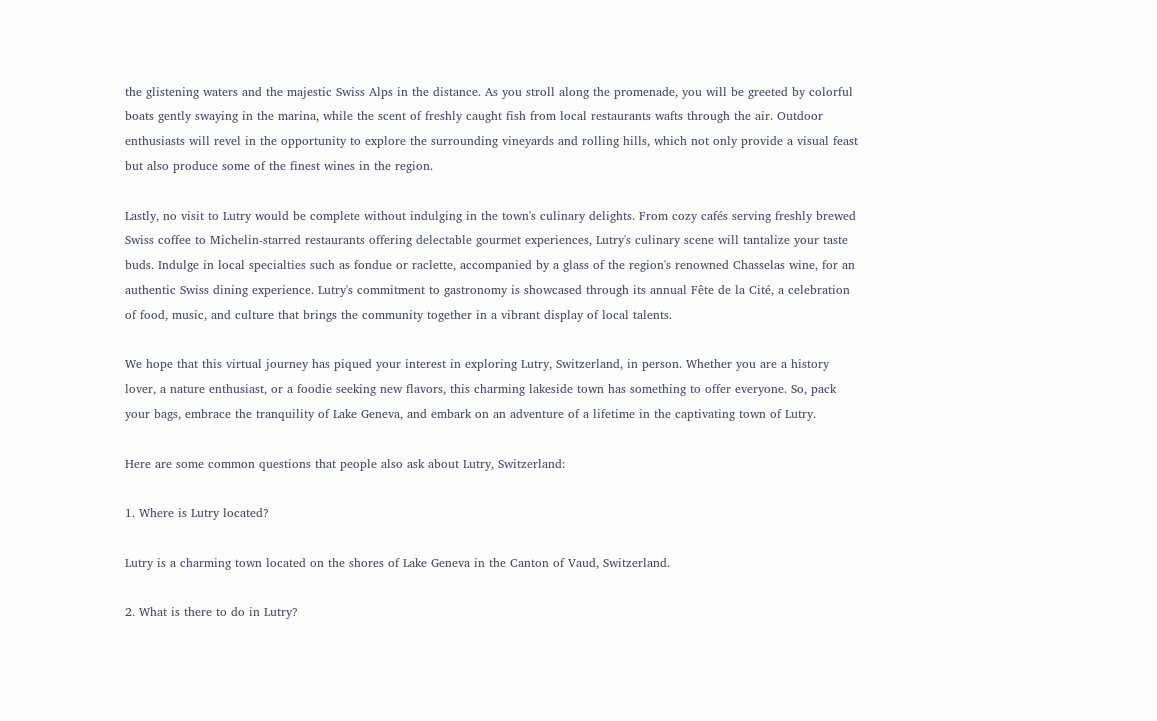the glistening waters and the majestic Swiss Alps in the distance. As you stroll along the promenade, you will be greeted by colorful boats gently swaying in the marina, while the scent of freshly caught fish from local restaurants wafts through the air. Outdoor enthusiasts will revel in the opportunity to explore the surrounding vineyards and rolling hills, which not only provide a visual feast but also produce some of the finest wines in the region.

Lastly, no visit to Lutry would be complete without indulging in the town's culinary delights. From cozy cafés serving freshly brewed Swiss coffee to Michelin-starred restaurants offering delectable gourmet experiences, Lutry's culinary scene will tantalize your taste buds. Indulge in local specialties such as fondue or raclette, accompanied by a glass of the region's renowned Chasselas wine, for an authentic Swiss dining experience. Lutry's commitment to gastronomy is showcased through its annual Fête de la Cité, a celebration of food, music, and culture that brings the community together in a vibrant display of local talents.

We hope that this virtual journey has piqued your interest in exploring Lutry, Switzerland, in person. Whether you are a history lover, a nature enthusiast, or a foodie seeking new flavors, this charming lakeside town has something to offer everyone. So, pack your bags, embrace the tranquility of Lake Geneva, and embark on an adventure of a lifetime in the captivating town of Lutry.

Here are some common questions that people also ask about Lutry, Switzerland:

1. Where is Lutry located?

Lutry is a charming town located on the shores of Lake Geneva in the Canton of Vaud, Switzerland.

2. What is there to do in Lutry?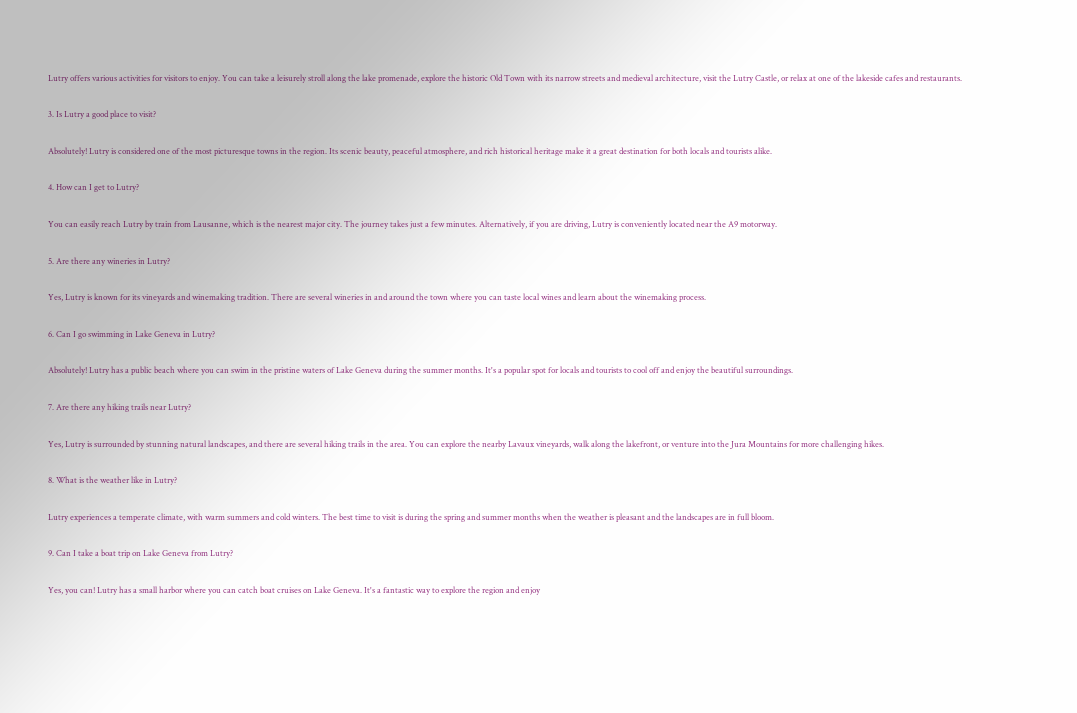Lutry offers various activities for visitors to enjoy. You can take a leisurely stroll along the lake promenade, explore the historic Old Town with its narrow streets and medieval architecture, visit the Lutry Castle, or relax at one of the lakeside cafes and restaurants.

3. Is Lutry a good place to visit?

Absolutely! Lutry is considered one of the most picturesque towns in the region. Its scenic beauty, peaceful atmosphere, and rich historical heritage make it a great destination for both locals and tourists alike.

4. How can I get to Lutry?

You can easily reach Lutry by train from Lausanne, which is the nearest major city. The journey takes just a few minutes. Alternatively, if you are driving, Lutry is conveniently located near the A9 motorway.

5. Are there any wineries in Lutry?

Yes, Lutry is known for its vineyards and winemaking tradition. There are several wineries in and around the town where you can taste local wines and learn about the winemaking process.

6. Can I go swimming in Lake Geneva in Lutry?

Absolutely! Lutry has a public beach where you can swim in the pristine waters of Lake Geneva during the summer months. It's a popular spot for locals and tourists to cool off and enjoy the beautiful surroundings.

7. Are there any hiking trails near Lutry?

Yes, Lutry is surrounded by stunning natural landscapes, and there are several hiking trails in the area. You can explore the nearby Lavaux vineyards, walk along the lakefront, or venture into the Jura Mountains for more challenging hikes.

8. What is the weather like in Lutry?

Lutry experiences a temperate climate, with warm summers and cold winters. The best time to visit is during the spring and summer months when the weather is pleasant and the landscapes are in full bloom.

9. Can I take a boat trip on Lake Geneva from Lutry?

Yes, you can! Lutry has a small harbor where you can catch boat cruises on Lake Geneva. It's a fantastic way to explore the region and enjoy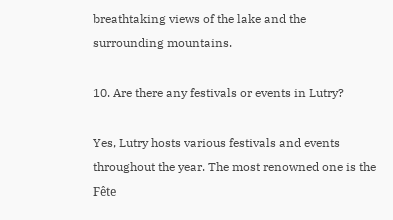breathtaking views of the lake and the surrounding mountains.

10. Are there any festivals or events in Lutry?

Yes, Lutry hosts various festivals and events throughout the year. The most renowned one is the Fête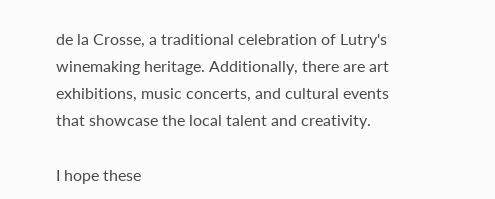de la Crosse, a traditional celebration of Lutry's winemaking heritage. Additionally, there are art exhibitions, music concerts, and cultural events that showcase the local talent and creativity.

I hope these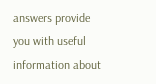answers provide you with useful information about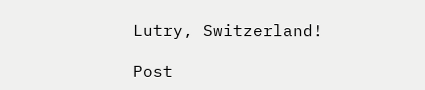Lutry, Switzerland!

Post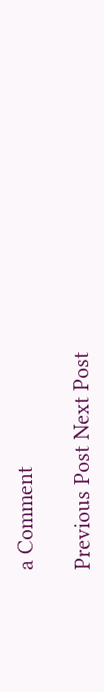a Comment

Previous Post Next Post